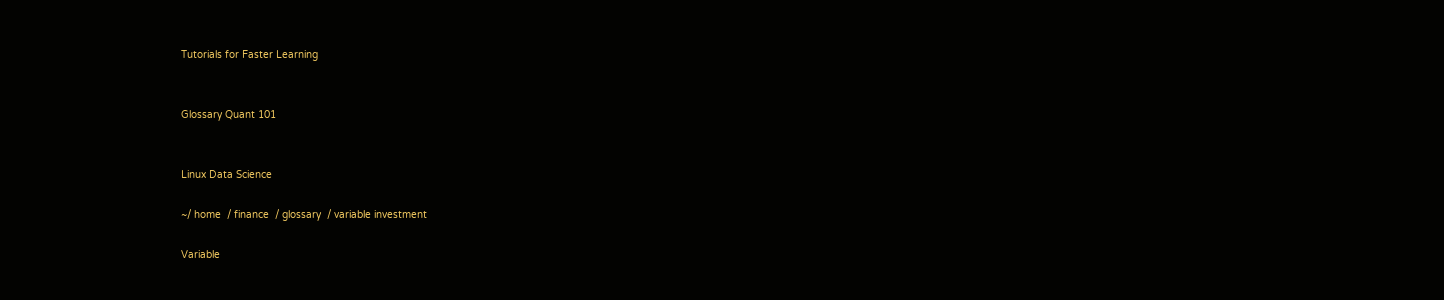Tutorials for Faster Learning


Glossary Quant 101


Linux Data Science

~/ home  / finance  / glossary  / variable investment

Variable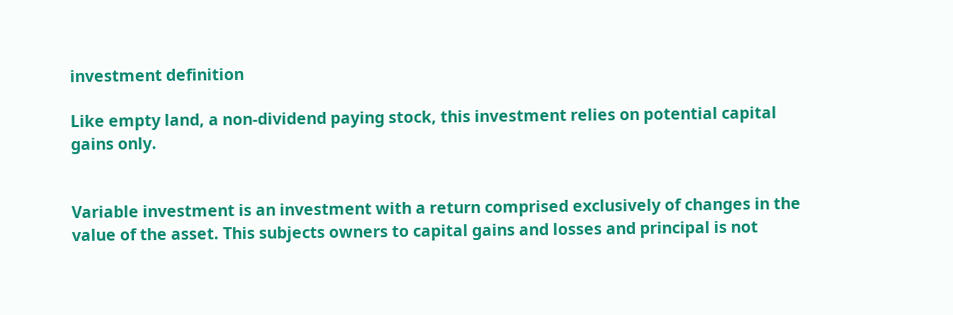investment definition

Like empty land, a non-dividend paying stock, this investment relies on potential capital gains only.


Variable investment is an investment with a return comprised exclusively of changes in the value of the asset. This subjects owners to capital gains and losses and principal is not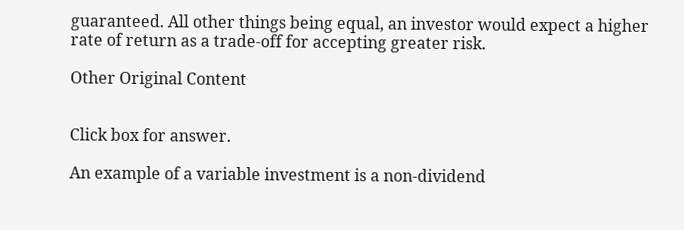guaranteed. All other things being equal, an investor would expect a higher rate of return as a trade-off for accepting greater risk.

Other Original Content


Click box for answer.

An example of a variable investment is a non-dividend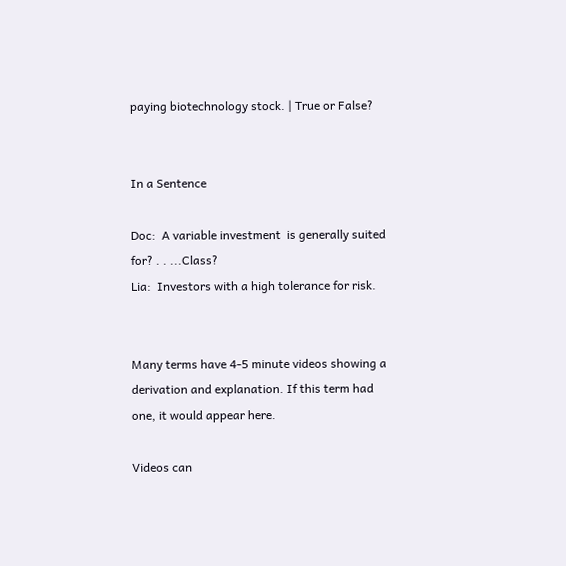paying biotechnology stock. | True or False?


In a Sentence

Doc:  A variable investment  is generally suited for? . . ...Class?
Lia:  Investors with a high tolerance for risk.


Many terms have 4-5 minute videos showing a derivation and explanation. If this term had one, it would appear here.

Videos can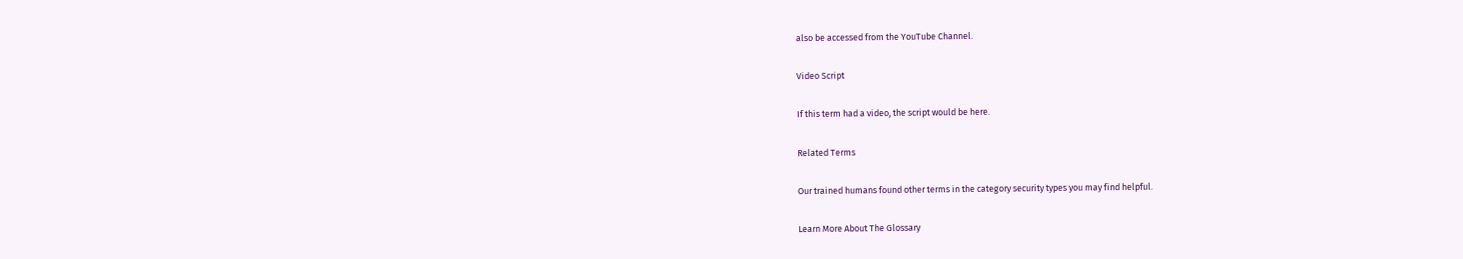also be accessed from the YouTube Channel.

Video Script

If this term had a video, the script would be here.

Related Terms

Our trained humans found other terms in the category security types you may find helpful.

Learn More About The Glossary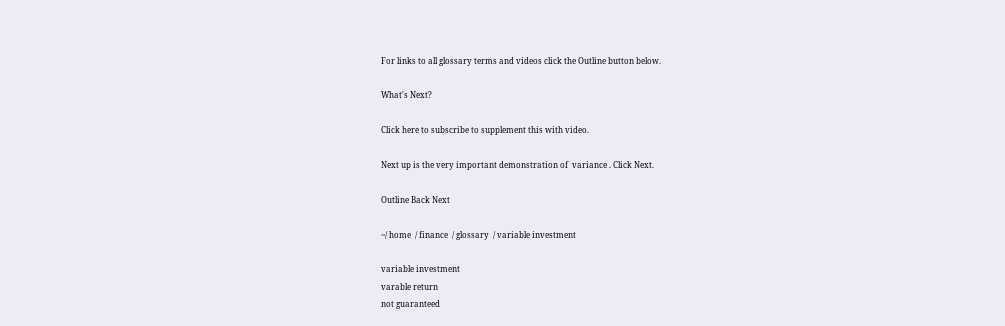For links to all glossary terms and videos click the Outline button below.

What's Next?

Click here to subscribe to supplement this with video.

Next up is the very important demonstration of  variance . Click Next.

Outline Back Next

~/ home  / finance  / glossary  / variable investment

variable investment
varable return
not guaranteed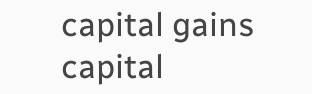capital gains
capital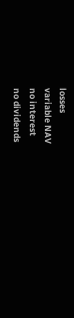losses
variable NAV
no interest
no dividends